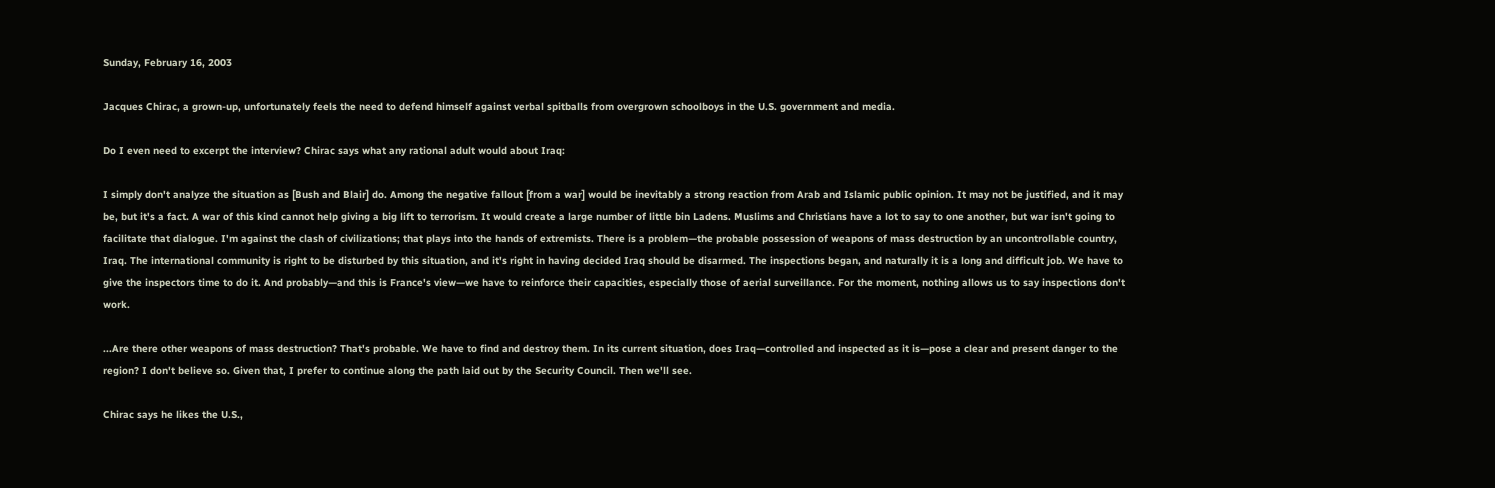Sunday, February 16, 2003

Jacques Chirac, a grown-up, unfortunately feels the need to defend himself against verbal spitballs from overgrown schoolboys in the U.S. government and media.

Do I even need to excerpt the interview? Chirac says what any rational adult would about Iraq:

I simply don't analyze the situation as [Bush and Blair] do. Among the negative fallout [from a war] would be inevitably a strong reaction from Arab and Islamic public opinion. It may not be justified, and it may be, but it's a fact. A war of this kind cannot help giving a big lift to terrorism. It would create a large number of little bin Ladens. Muslims and Christians have a lot to say to one another, but war isn't going to facilitate that dialogue. I'm against the clash of civilizations; that plays into the hands of extremists. There is a problem—the probable possession of weapons of mass destruction by an uncontrollable country, Iraq. The international community is right to be disturbed by this situation, and it's right in having decided Iraq should be disarmed. The inspections began, and naturally it is a long and difficult job. We have to give the inspectors time to do it. And probably—and this is France's view—we have to reinforce their capacities, especially those of aerial surveillance. For the moment, nothing allows us to say inspections don't work.

...Are there other weapons of mass destruction? That's probable. We have to find and destroy them. In its current situation, does Iraq—controlled and inspected as it is—pose a clear and present danger to the region? I don't believe so. Given that, I prefer to continue along the path laid out by the Security Council. Then we'll see.

Chirac says he likes the U.S.,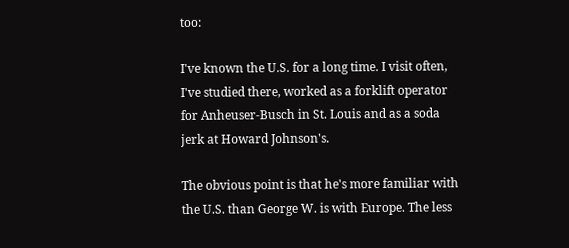too:

I've known the U.S. for a long time. I visit often, I've studied there, worked as a forklift operator for Anheuser-Busch in St. Louis and as a soda jerk at Howard Johnson's.

The obvious point is that he's more familiar with the U.S. than George W. is with Europe. The less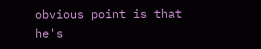obvious point is that he's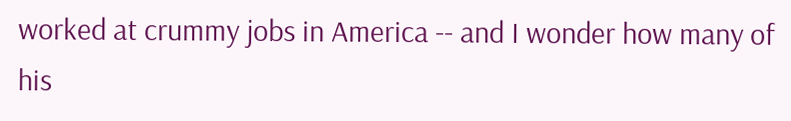worked at crummy jobs in America -- and I wonder how many of his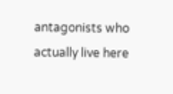antagonists who actually live here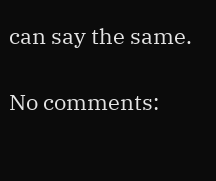can say the same.

No comments: